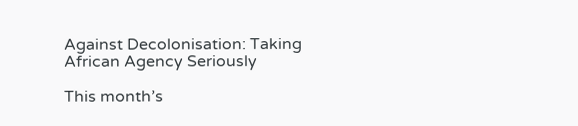Against Decolonisation: Taking African Agency Seriously

This month’s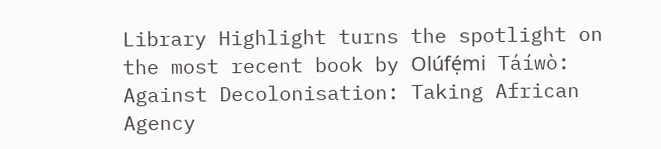Library Highlight turns the spotlight on the most recent book by Olúfẹ́mi Táíwò: Against Decolonisation: Taking African Agency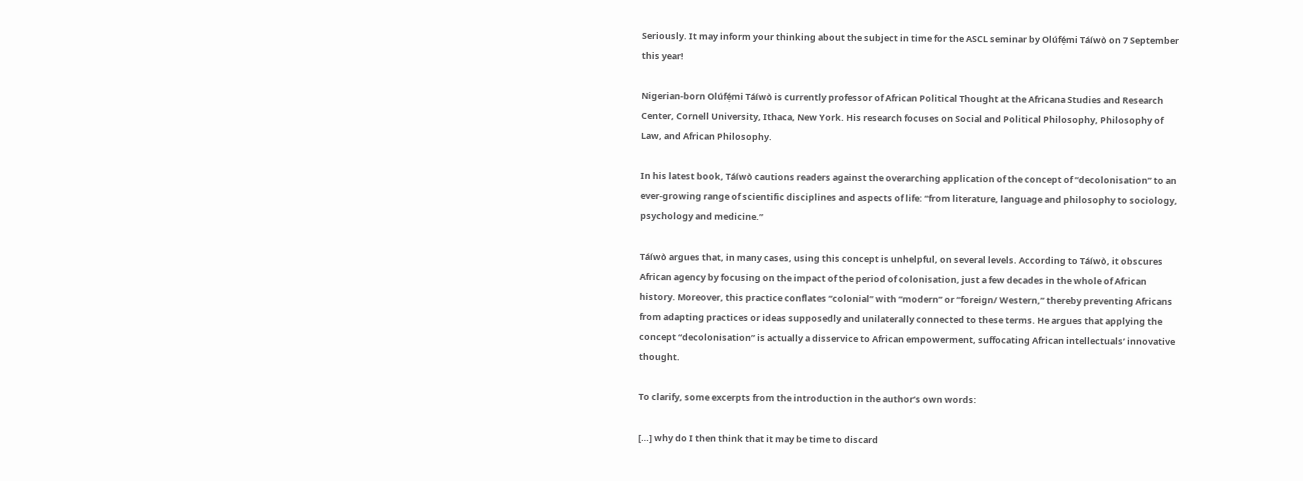Seriously. It may inform your thinking about the subject in time for the ASCL seminar by Olúfẹ́mi Táíwò on 7 September this year!

Nigerian-born Olúfẹ́mi Táíwò is currently professor of African Political Thought at the Africana Studies and Research Center, Cornell University, Ithaca, New York. His research focuses on Social and Political Philosophy, Philosophy of Law, and African Philosophy.

In his latest book, Táíwò cautions readers against the overarching application of the concept of “decolonisation” to an ever-growing range of scientific disciplines and aspects of life: “from literature, language and philosophy to sociology, psychology and medicine.”

Táíwò argues that, in many cases, using this concept is unhelpful, on several levels. According to Táíwò, it obscures African agency by focusing on the impact of the period of colonisation, just a few decades in the whole of African history. Moreover, this practice conflates “colonial” with “modern” or “foreign/ Western,” thereby preventing Africans from adapting practices or ideas supposedly and unilaterally connected to these terms. He argues that applying the concept “decolonisation” is actually a disservice to African empowerment, suffocating African intellectuals’ innovative thought.

To clarify, some excerpts from the introduction in the author’s own words:

[…] why do I then think that it may be time to discard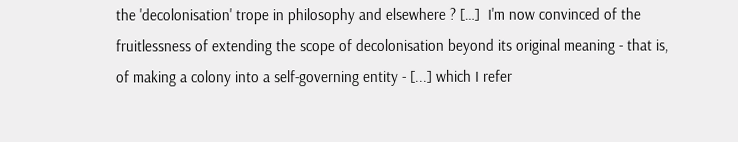the 'decolonisation' trope in philosophy and elsewhere ? […]  I'm now convinced of the fruitlessness of extending the scope of decolonisation beyond its original meaning - that is, of making a colony into a self-governing entity - [...] which I refer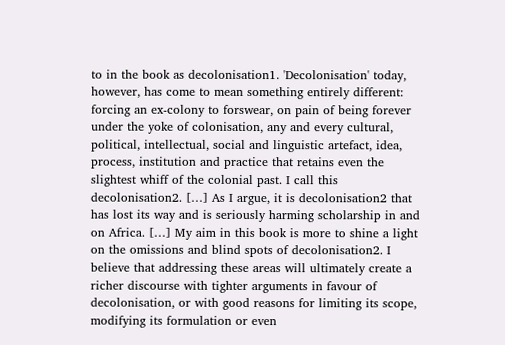to in the book as decolonisation1. 'Decolonisation' today, however, has come to mean something entirely different: forcing an ex-colony to forswear, on pain of being forever under the yoke of colonisation, any and every cultural, political, intellectual, social and linguistic artefact, idea, process, institution and practice that retains even the slightest whiff of the colonial past. I call this decolonisation2. […] As I argue, it is decolonisation2 that has lost its way and is seriously harming scholarship in and on Africa. […] My aim in this book is more to shine a light on the omissions and blind spots of decolonisation2. I believe that addressing these areas will ultimately create a richer discourse with tighter arguments in favour of decolonisation, or with good reasons for limiting its scope, modifying its formulation or even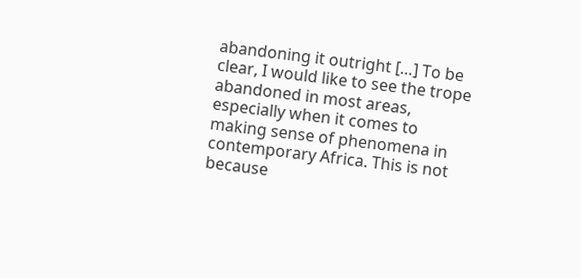abandoning it outright […] To be clear, I would like to see the trope abandoned in most areas, especially when it comes to making sense of phenomena in contemporary Africa. This is not because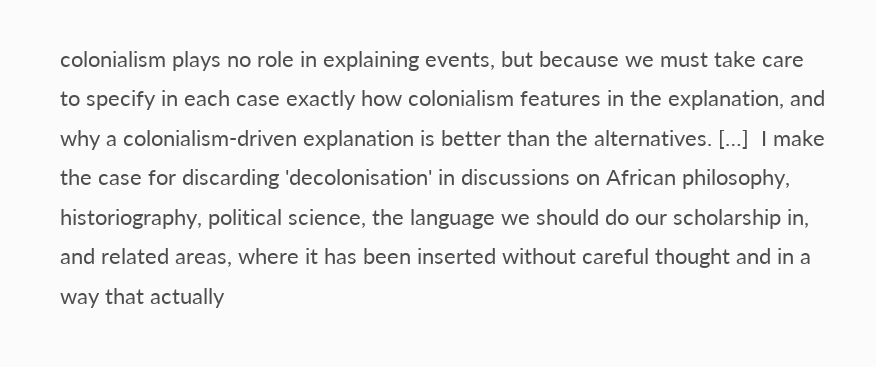colonialism plays no role in explaining events, but because we must take care to specify in each case exactly how colonialism features in the explanation, and why a colonialism-driven explanation is better than the alternatives. […]  I make the case for discarding 'decolonisation' in discussions on African philosophy, historiography, political science, the language we should do our scholarship in, and related areas, where it has been inserted without careful thought and in a way that actually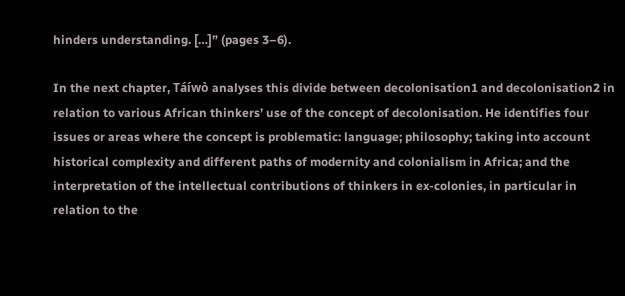hinders understanding. […]” (pages 3–6).

In the next chapter, Táíwò analyses this divide between decolonisation1 and decolonisation2 in relation to various African thinkers’ use of the concept of decolonisation. He identifies four issues or areas where the concept is problematic: language; philosophy; taking into account historical complexity and different paths of modernity and colonialism in Africa; and the interpretation of the intellectual contributions of thinkers in ex-colonies, in particular in relation to the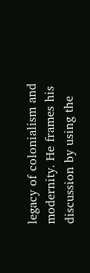legacy of colonialism and modernity. He frames his discussion by using the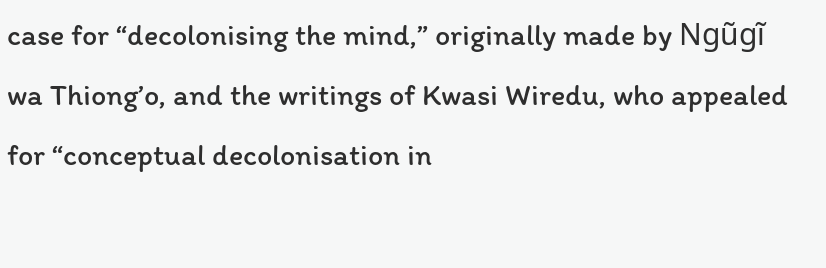case for “decolonising the mind,” originally made by Ngũgĩ wa Thiong’o, and the writings of Kwasi Wiredu, who appealed for “conceptual decolonisation in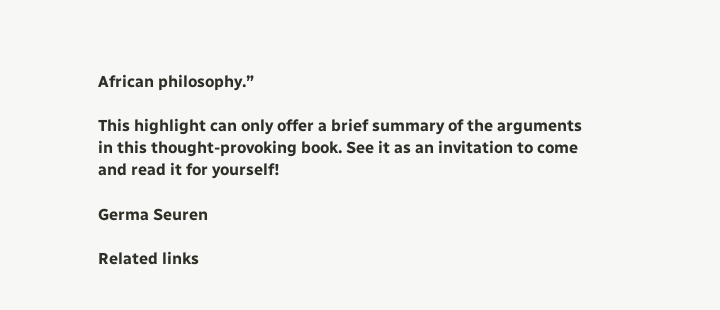African philosophy.”

This highlight can only offer a brief summary of the arguments in this thought-provoking book. See it as an invitation to come and read it for yourself!

Germa Seuren

Related links